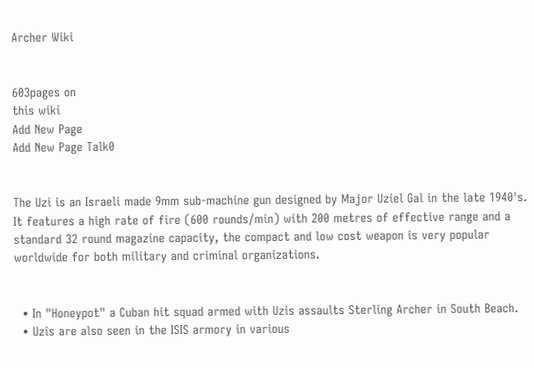Archer Wiki


603pages on
this wiki
Add New Page
Add New Page Talk0


The Uzi is an Israeli made 9mm sub-machine gun designed by Major Uziel Gal in the late 1940's. It features a high rate of fire (600 rounds/min) with 200 metres of effective range and a standard 32 round magazine capacity, the compact and low cost weapon is very popular worldwide for both military and criminal organizations.


  • In "Honeypot" a Cuban hit squad armed with Uzis assaults Sterling Archer in South Beach.
  • Uzis are also seen in the ISIS armory in various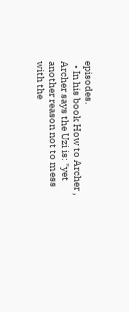episodes.
  • In his book How to Archer , Archer says the Uzi is: "yet another reason not to mess with the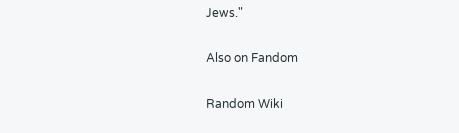Jews."

Also on Fandom

Random Wiki